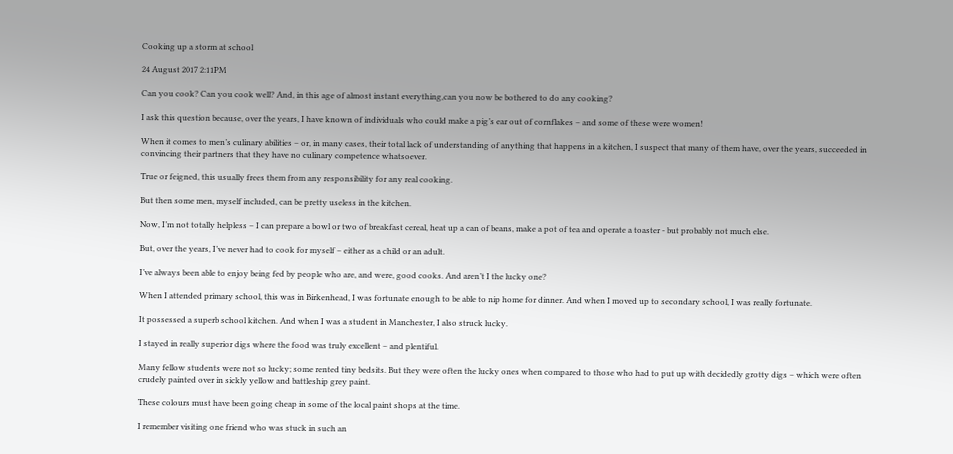Cooking up a storm at school

24 August 2017 2:11PM

Can you cook? Can you cook well? And, in this age of almost instant everything,can you now be bothered to do any cooking?

I ask this question because, over the years, I have known of individuals who could make a pig’s ear out of cornflakes – and some of these were women!

When it comes to men’s culinary abilities – or, in many cases, their total lack of understanding of anything that happens in a kitchen, I suspect that many of them have, over the years, succeeded in convincing their partners that they have no culinary competence whatsoever.

True or feigned, this usually frees them from any responsibility for any real cooking.

But then some men, myself included, can be pretty useless in the kitchen.

Now, I’m not totally helpless – I can prepare a bowl or two of breakfast cereal, heat up a can of beans, make a pot of tea and operate a toaster - but probably not much else.

But, over the years, I’ve never had to cook for myself – either as a child or an adult.

I’ve always been able to enjoy being fed by people who are, and were, good cooks. And aren’t I the lucky one?

When I attended primary school, this was in Birkenhead, I was fortunate enough to be able to nip home for dinner. And when I moved up to secondary school, I was really fortunate.

It possessed a superb school kitchen. And when I was a student in Manchester, I also struck lucky.

I stayed in really superior digs where the food was truly excellent – and plentiful.

Many fellow students were not so lucky; some rented tiny bedsits. But they were often the lucky ones when compared to those who had to put up with decidedly grotty digs – which were often crudely painted over in sickly yellow and battleship grey paint.

These colours must have been going cheap in some of the local paint shops at the time.

I remember visiting one friend who was stuck in such an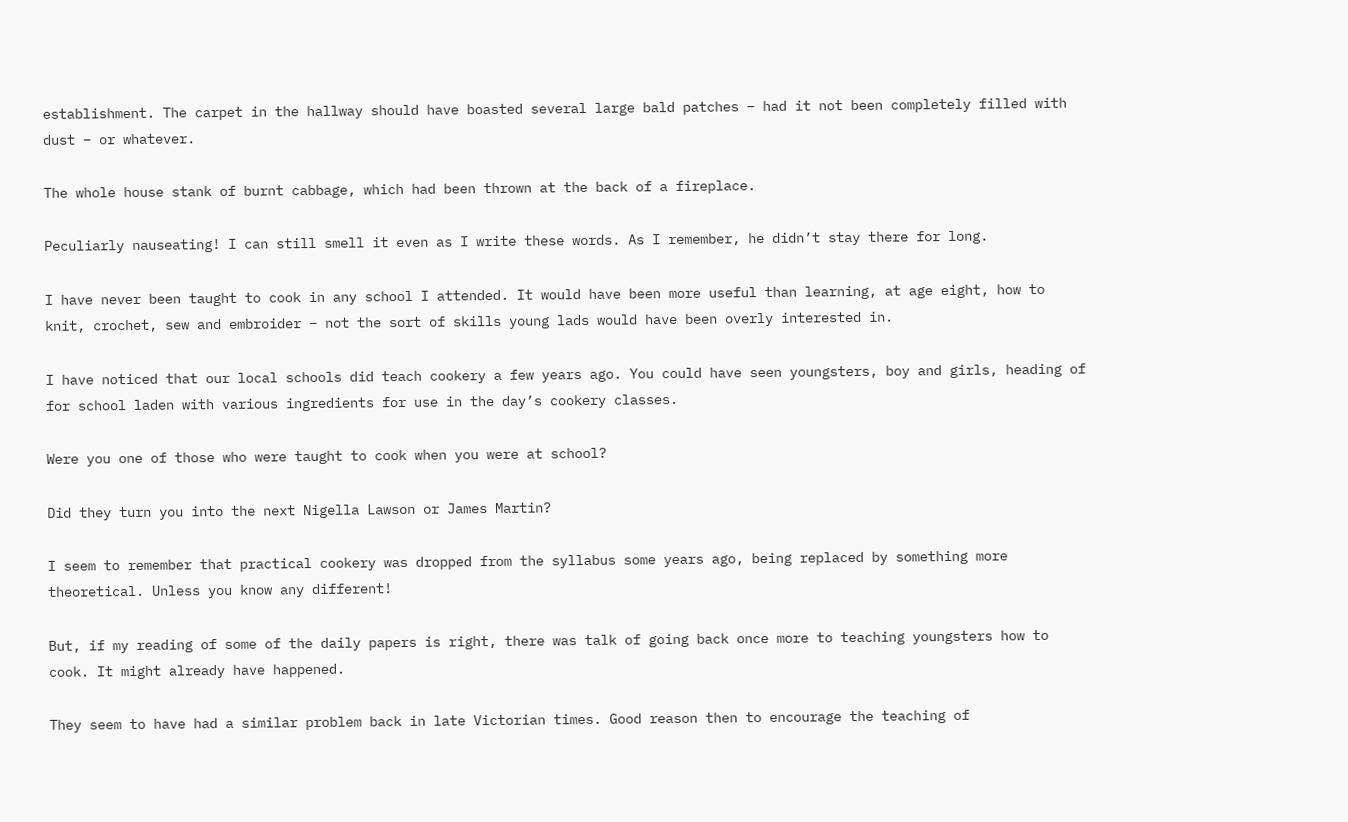establishment. The carpet in the hallway should have boasted several large bald patches – had it not been completely filled with dust – or whatever.

The whole house stank of burnt cabbage, which had been thrown at the back of a fireplace.

Peculiarly nauseating! I can still smell it even as I write these words. As I remember, he didn’t stay there for long.

I have never been taught to cook in any school I attended. It would have been more useful than learning, at age eight, how to knit, crochet, sew and embroider – not the sort of skills young lads would have been overly interested in.

I have noticed that our local schools did teach cookery a few years ago. You could have seen youngsters, boy and girls, heading of for school laden with various ingredients for use in the day’s cookery classes.

Were you one of those who were taught to cook when you were at school?

Did they turn you into the next Nigella Lawson or James Martin?

I seem to remember that practical cookery was dropped from the syllabus some years ago, being replaced by something more theoretical. Unless you know any different!

But, if my reading of some of the daily papers is right, there was talk of going back once more to teaching youngsters how to cook. It might already have happened.

They seem to have had a similar problem back in late Victorian times. Good reason then to encourage the teaching of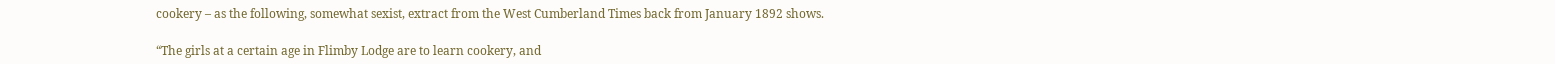cookery – as the following, somewhat sexist, extract from the West Cumberland Times back from January 1892 shows.

“The girls at a certain age in Flimby Lodge are to learn cookery, and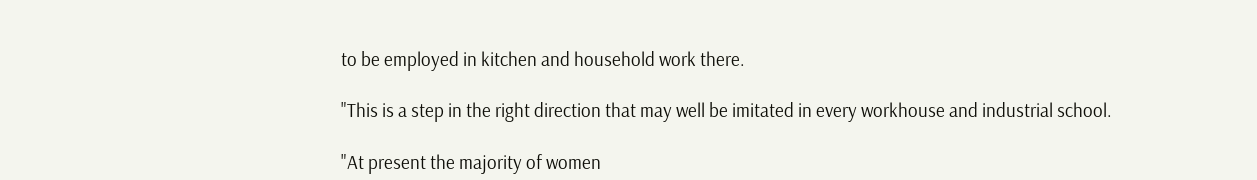to be employed in kitchen and household work there.

"This is a step in the right direction that may well be imitated in every workhouse and industrial school.

"At present the majority of women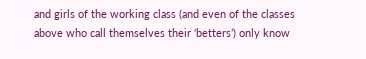and girls of the working class (and even of the classes above who call themselves their ‘betters’) only know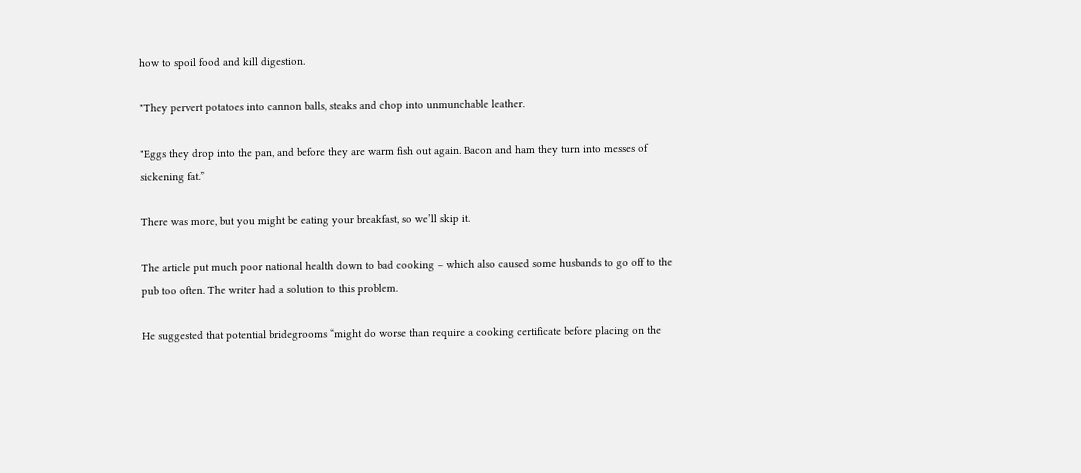how to spoil food and kill digestion.

"They pervert potatoes into cannon balls, steaks and chop into unmunchable leather.

"Eggs they drop into the pan, and before they are warm fish out again. Bacon and ham they turn into messes of sickening fat.”

There was more, but you might be eating your breakfast, so we’ll skip it.

The article put much poor national health down to bad cooking – which also caused some husbands to go off to the pub too often. The writer had a solution to this problem.

He suggested that potential bridegrooms “might do worse than require a cooking certificate before placing on the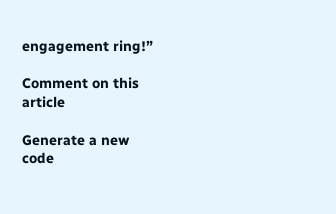engagement ring!”

Comment on this article

Generate a new code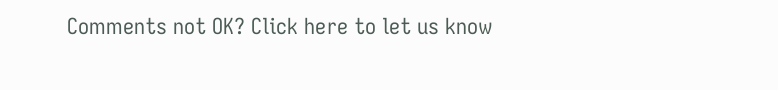Comments not OK? Click here to let us know